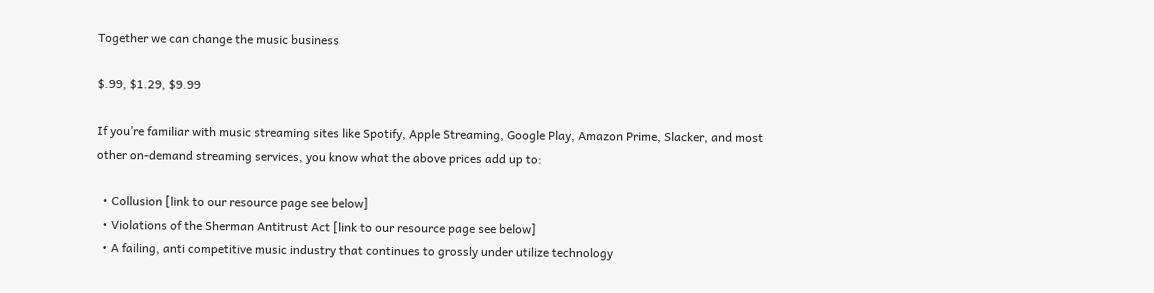Together we can change the music business

$.99, $1.29, $9.99

If you’re familiar with music streaming sites like Spotify, Apple Streaming, Google Play, Amazon Prime, Slacker, and most other on-demand streaming services, you know what the above prices add up to:

  • Collusion [link to our resource page see below]
  • Violations of the Sherman Antitrust Act [link to our resource page see below]
  • A failing, anti competitive music industry that continues to grossly under utilize technology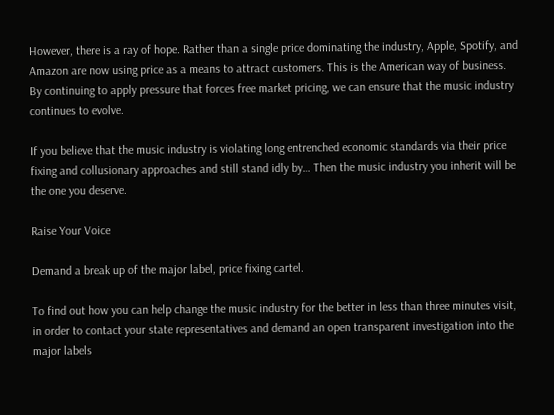However, there is a ray of hope. Rather than a single price dominating the industry, Apple, Spotify, and Amazon are now using price as a means to attract customers. This is the American way of business. By continuing to apply pressure that forces free market pricing, we can ensure that the music industry continues to evolve.

If you believe that the music industry is violating long entrenched economic standards via their price fixing and collusionary approaches and still stand idly by… Then the music industry you inherit will be the one you deserve.

Raise Your Voice

Demand a break up of the major label, price fixing cartel.

To find out how you can help change the music industry for the better in less than three minutes visit, in order to contact your state representatives and demand an open transparent investigation into the major labels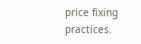price fixing practices.